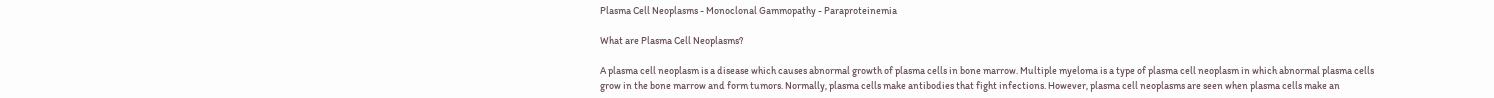Plasma Cell Neoplasms - Monoclonal Gammopathy - Paraproteinemia

What are Plasma Cell Neoplasms?

A plasma cell neoplasm is a disease which causes abnormal growth of plasma cells in bone marrow. Multiple myeloma is a type of plasma cell neoplasm in which abnormal plasma cells grow in the bone marrow and form tumors. Normally, plasma cells make antibodies that fight infections. However, plasma cell neoplasms are seen when plasma cells make an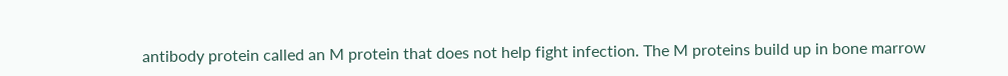antibody protein called an M protein that does not help fight infection. The M proteins build up in bone marrow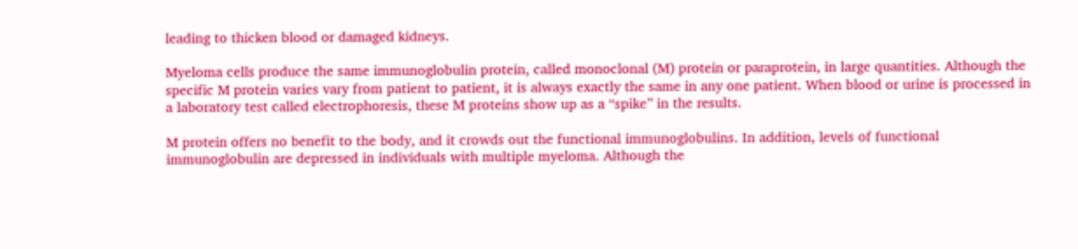leading to thicken blood or damaged kidneys.

Myeloma cells produce the same immunoglobulin protein, called monoclonal (M) protein or paraprotein, in large quantities. Although the specific M protein varies vary from patient to patient, it is always exactly the same in any one patient. When blood or urine is processed in a laboratory test called electrophoresis, these M proteins show up as a “spike” in the results.

M protein offers no benefit to the body, and it crowds out the functional immunoglobulins. In addition, levels of functional immunoglobulin are depressed in individuals with multiple myeloma. Although the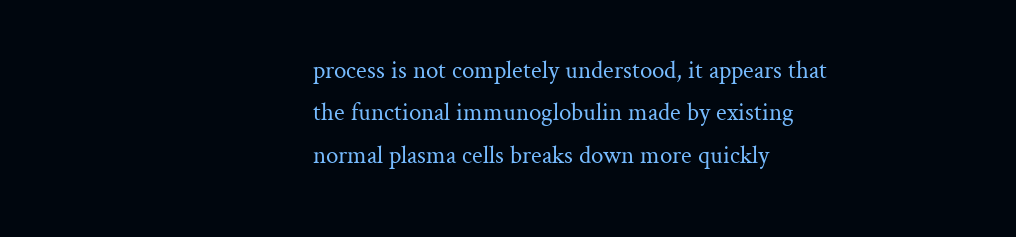process is not completely understood, it appears that the functional immunoglobulin made by existing normal plasma cells breaks down more quickly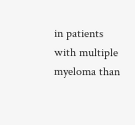in patients with multiple myeloma than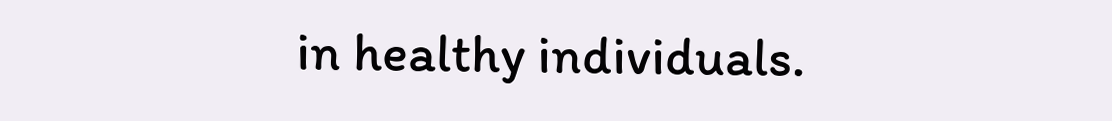in healthy individuals.